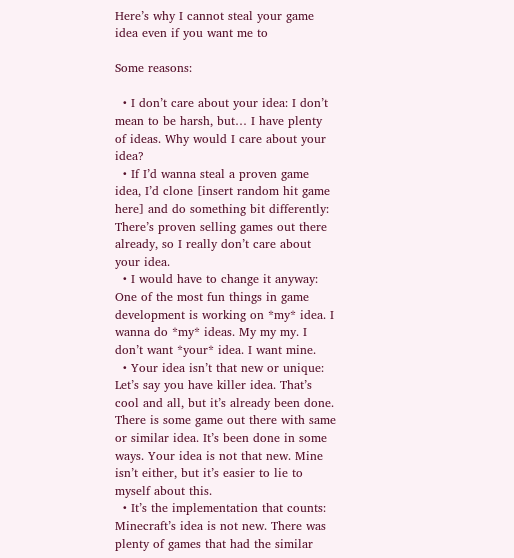Here’s why I cannot steal your game idea even if you want me to

Some reasons:

  • I don’t care about your idea: I don’t mean to be harsh, but… I have plenty of ideas. Why would I care about your idea?
  • If I’d wanna steal a proven game idea, I’d clone [insert random hit game here] and do something bit differently: There’s proven selling games out there already, so I really don’t care about your idea.
  • I would have to change it anyway: One of the most fun things in game development is working on *my* idea. I wanna do *my* ideas. My my my. I don’t want *your* idea. I want mine.
  • Your idea isn’t that new or unique: Let’s say you have killer idea. That’s cool and all, but it’s already been done. There is some game out there with same or similar idea. It’s been done in some ways. Your idea is not that new. Mine isn’t either, but it’s easier to lie to myself about this.
  • It’s the implementation that counts: Minecraft’s idea is not new. There was plenty of games that had the similar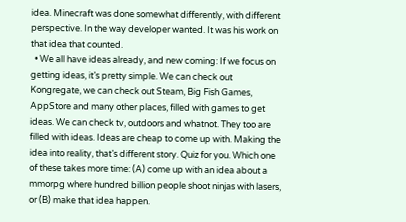idea. Minecraft was done somewhat differently, with different perspective. In the way developer wanted. It was his work on that idea that counted.
  • We all have ideas already, and new coming: If we focus on getting ideas, it’s pretty simple. We can check out Kongregate, we can check out Steam, Big Fish Games, AppStore and many other places, filled with games to get ideas. We can check tv, outdoors and whatnot. They too are filled with ideas. Ideas are cheap to come up with. Making the idea into reality, that’s different story. Quiz for you. Which one of these takes more time: (A) come up with an idea about a mmorpg where hundred billion people shoot ninjas with lasers, or (B) make that idea happen.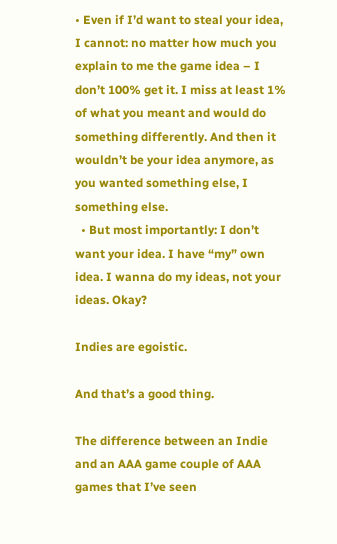• Even if I’d want to steal your idea, I cannot: no matter how much you explain to me the game idea – I don’t 100% get it. I miss at least 1% of what you meant and would do something differently. And then it wouldn’t be your idea anymore, as you wanted something else, I something else.
  • But most importantly: I don’t want your idea. I have “my” own idea. I wanna do my ideas, not your ideas. Okay?

Indies are egoistic.

And that’s a good thing.

The difference between an Indie and an AAA game couple of AAA games that I’ve seen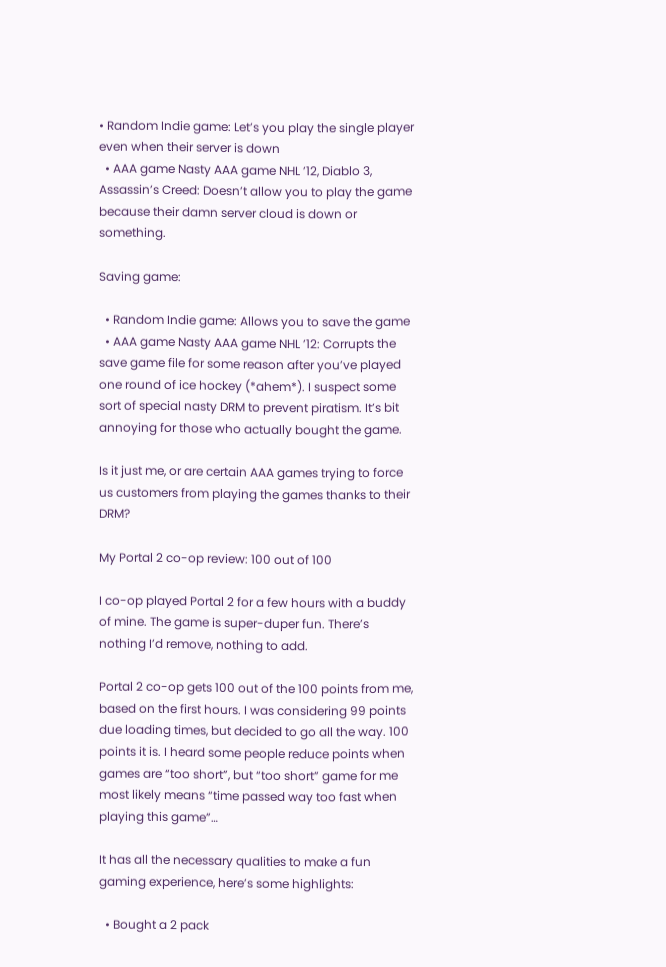• Random Indie game: Let’s you play the single player even when their server is down
  • AAA game Nasty AAA game NHL ’12, Diablo 3, Assassin’s Creed: Doesn’t allow you to play the game because their damn server cloud is down or something.

Saving game:

  • Random Indie game: Allows you to save the game
  • AAA game Nasty AAA game NHL ’12: Corrupts the save game file for some reason after you’ve played one round of ice hockey (*ahem*). I suspect some sort of special nasty DRM to prevent piratism. It’s bit annoying for those who actually bought the game.

Is it just me, or are certain AAA games trying to force us customers from playing the games thanks to their DRM?

My Portal 2 co-op review: 100 out of 100

I co-op played Portal 2 for a few hours with a buddy of mine. The game is super-duper fun. There’s nothing I’d remove, nothing to add.

Portal 2 co-op gets 100 out of the 100 points from me, based on the first hours. I was considering 99 points due loading times, but decided to go all the way. 100 points it is. I heard some people reduce points when games are “too short”, but “too short” game for me most likely means “time passed way too fast when playing this game”…

It has all the necessary qualities to make a fun gaming experience, here’s some highlights:

  • Bought a 2 pack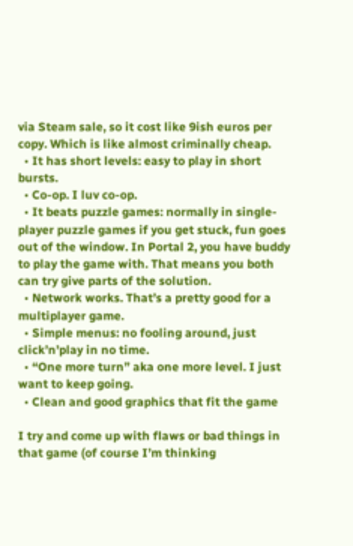via Steam sale, so it cost like 9ish euros per copy. Which is like almost criminally cheap.
  • It has short levels: easy to play in short bursts.
  • Co-op. I luv co-op.
  • It beats puzzle games: normally in single-player puzzle games if you get stuck, fun goes out of the window. In Portal 2, you have buddy to play the game with. That means you both can try give parts of the solution.
  • Network works. That’s a pretty good for a multiplayer game.
  • Simple menus: no fooling around, just click’n’play in no time.
  • “One more turn” aka one more level. I just want to keep going.
  • Clean and good graphics that fit the game

I try and come up with flaws or bad things in that game (of course I’m thinking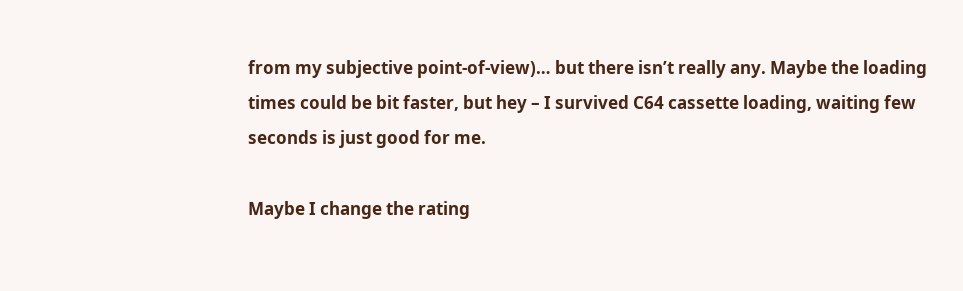from my subjective point-of-view)… but there isn’t really any. Maybe the loading times could be bit faster, but hey – I survived C64 cassette loading, waiting few seconds is just good for me.

Maybe I change the rating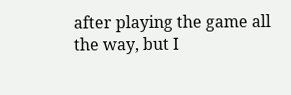after playing the game all the way, but I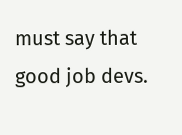must say that good job devs.